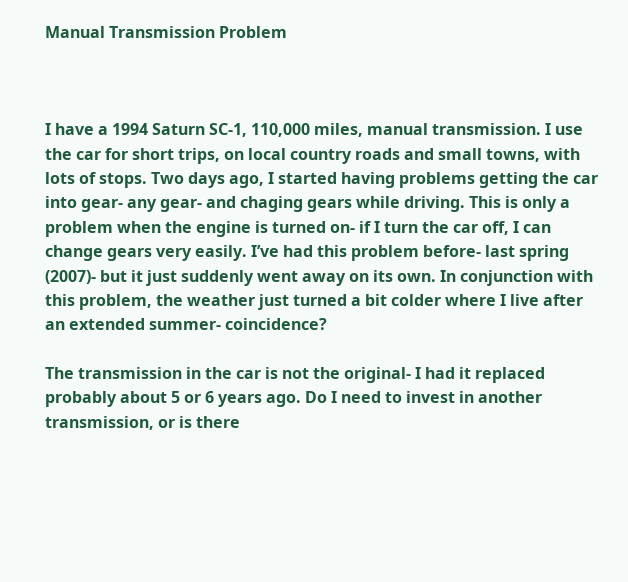Manual Transmission Problem



I have a 1994 Saturn SC-1, 110,000 miles, manual transmission. I use the car for short trips, on local country roads and small towns, with lots of stops. Two days ago, I started having problems getting the car into gear- any gear- and chaging gears while driving. This is only a problem when the engine is turned on- if I turn the car off, I can change gears very easily. I’ve had this problem before- last spring (2007)- but it just suddenly went away on its own. In conjunction with this problem, the weather just turned a bit colder where I live after an extended summer- coincidence?

The transmission in the car is not the original- I had it replaced probably about 5 or 6 years ago. Do I need to invest in another transmission, or is there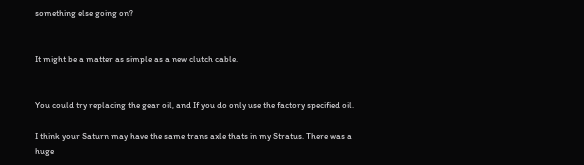something else going on?


It might be a matter as simple as a new clutch cable.


You could try replacing the gear oil, and If you do only use the factory specified oil.

I think your Saturn may have the same trans axle thats in my Stratus. There was a huge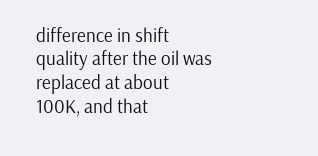difference in shift quality after the oil was replaced at about 100K, and that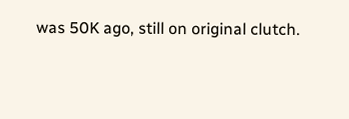was 50K ago, still on original clutch.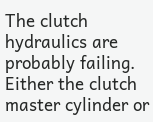The clutch hydraulics are probably failing. Either the clutch master cylinder or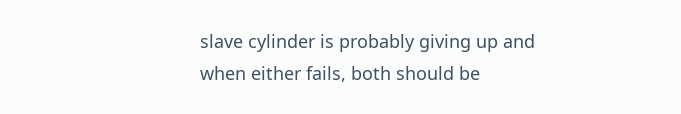slave cylinder is probably giving up and when either fails, both should be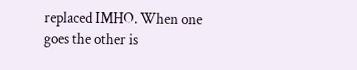replaced IMHO. When one goes the other is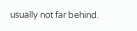usually not far behind.